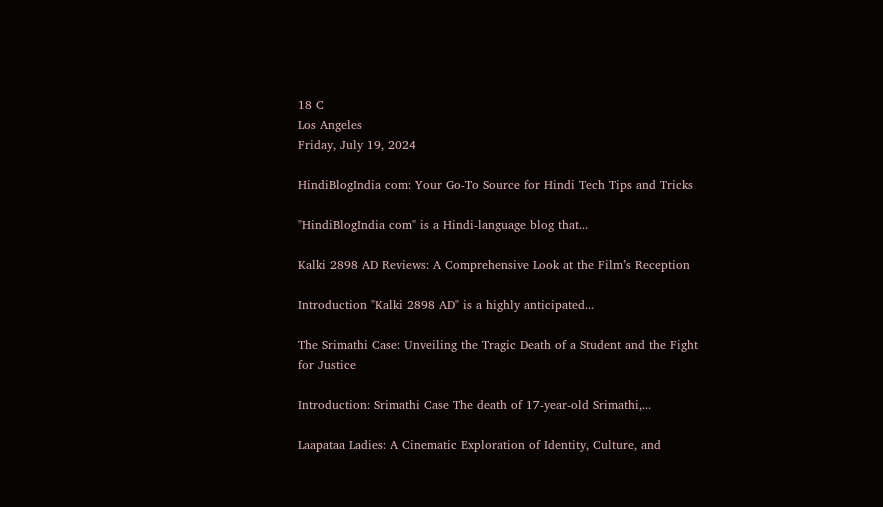18 C
Los Angeles
Friday, July 19, 2024

HindiBlogIndia com: Your Go-To Source for Hindi Tech Tips and Tricks

"HindiBlogIndia com" is a Hindi-language blog that...

Kalki 2898 AD Reviews: A Comprehensive Look at the Film’s Reception

Introduction "Kalki 2898 AD" is a highly anticipated...

The Srimathi Case: Unveiling the Tragic Death of a Student and the Fight for Justice

Introduction: Srimathi Case The death of 17-year-old Srimathi,...

Laapataa Ladies: A Cinematic Exploration of Identity, Culture, and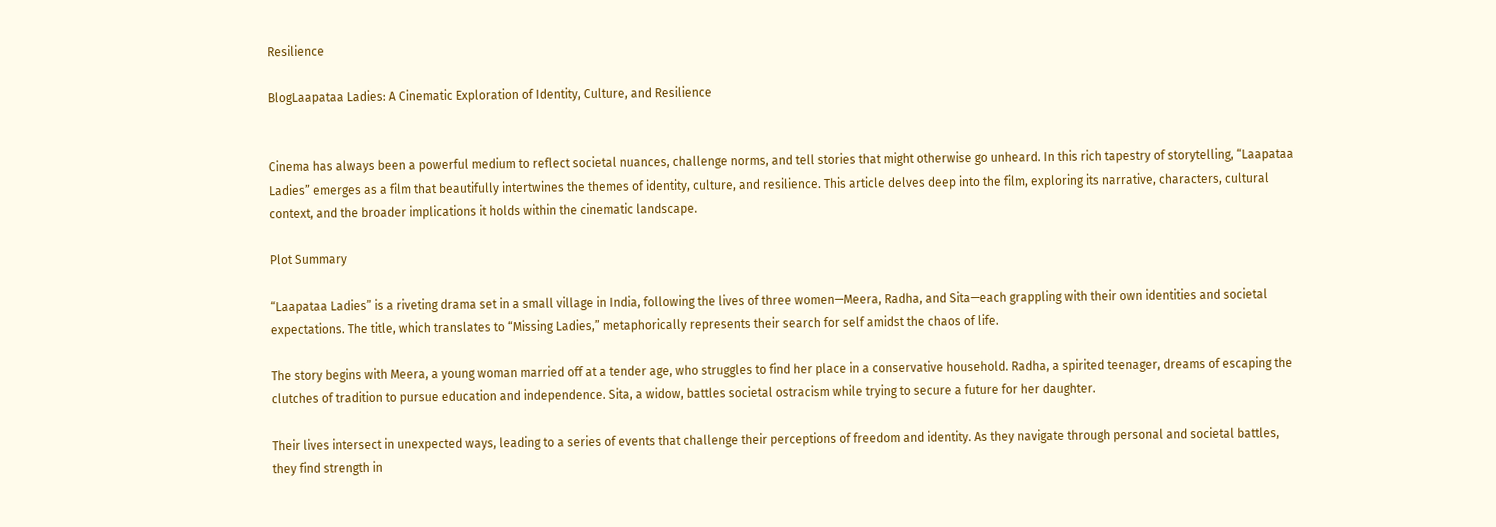Resilience

BlogLaapataa Ladies: A Cinematic Exploration of Identity, Culture, and Resilience


Cinema has always been a powerful medium to reflect societal nuances, challenge norms, and tell stories that might otherwise go unheard. In this rich tapestry of storytelling, “Laapataa Ladies” emerges as a film that beautifully intertwines the themes of identity, culture, and resilience. This article delves deep into the film, exploring its narrative, characters, cultural context, and the broader implications it holds within the cinematic landscape.

Plot Summary

“Laapataa Ladies” is a riveting drama set in a small village in India, following the lives of three women—Meera, Radha, and Sita—each grappling with their own identities and societal expectations. The title, which translates to “Missing Ladies,” metaphorically represents their search for self amidst the chaos of life.

The story begins with Meera, a young woman married off at a tender age, who struggles to find her place in a conservative household. Radha, a spirited teenager, dreams of escaping the clutches of tradition to pursue education and independence. Sita, a widow, battles societal ostracism while trying to secure a future for her daughter.

Their lives intersect in unexpected ways, leading to a series of events that challenge their perceptions of freedom and identity. As they navigate through personal and societal battles, they find strength in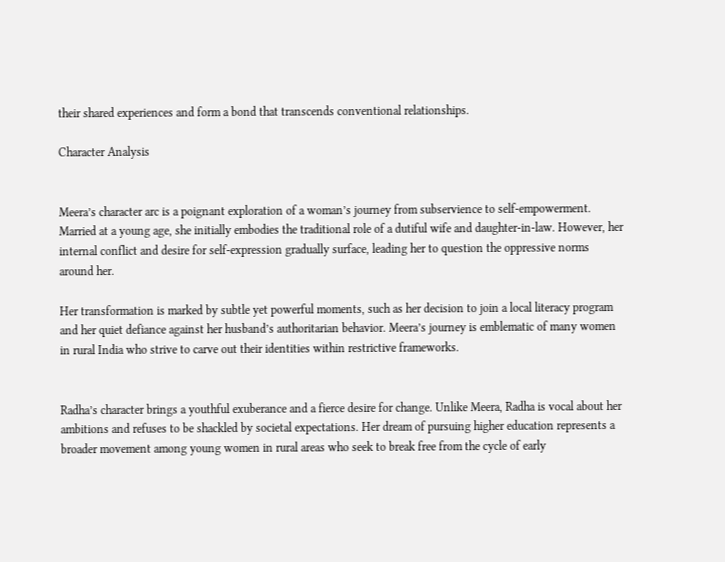their shared experiences and form a bond that transcends conventional relationships.

Character Analysis


Meera’s character arc is a poignant exploration of a woman’s journey from subservience to self-empowerment. Married at a young age, she initially embodies the traditional role of a dutiful wife and daughter-in-law. However, her internal conflict and desire for self-expression gradually surface, leading her to question the oppressive norms around her.

Her transformation is marked by subtle yet powerful moments, such as her decision to join a local literacy program and her quiet defiance against her husband’s authoritarian behavior. Meera’s journey is emblematic of many women in rural India who strive to carve out their identities within restrictive frameworks.


Radha’s character brings a youthful exuberance and a fierce desire for change. Unlike Meera, Radha is vocal about her ambitions and refuses to be shackled by societal expectations. Her dream of pursuing higher education represents a broader movement among young women in rural areas who seek to break free from the cycle of early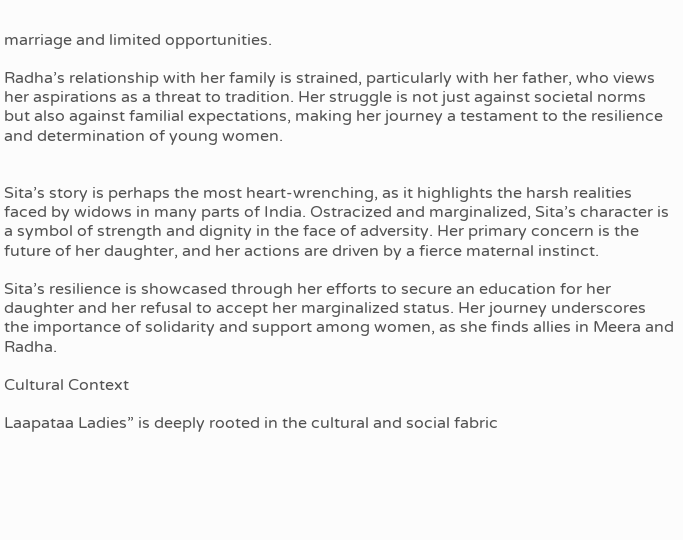marriage and limited opportunities.

Radha’s relationship with her family is strained, particularly with her father, who views her aspirations as a threat to tradition. Her struggle is not just against societal norms but also against familial expectations, making her journey a testament to the resilience and determination of young women.


Sita’s story is perhaps the most heart-wrenching, as it highlights the harsh realities faced by widows in many parts of India. Ostracized and marginalized, Sita’s character is a symbol of strength and dignity in the face of adversity. Her primary concern is the future of her daughter, and her actions are driven by a fierce maternal instinct.

Sita’s resilience is showcased through her efforts to secure an education for her daughter and her refusal to accept her marginalized status. Her journey underscores the importance of solidarity and support among women, as she finds allies in Meera and Radha.

Cultural Context

Laapataa Ladies” is deeply rooted in the cultural and social fabric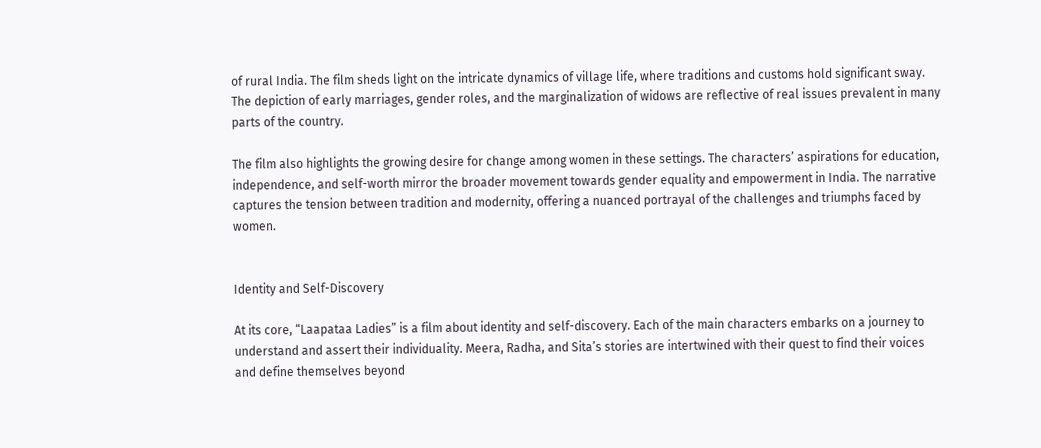of rural India. The film sheds light on the intricate dynamics of village life, where traditions and customs hold significant sway. The depiction of early marriages, gender roles, and the marginalization of widows are reflective of real issues prevalent in many parts of the country.

The film also highlights the growing desire for change among women in these settings. The characters’ aspirations for education, independence, and self-worth mirror the broader movement towards gender equality and empowerment in India. The narrative captures the tension between tradition and modernity, offering a nuanced portrayal of the challenges and triumphs faced by women.


Identity and Self-Discovery

At its core, “Laapataa Ladies” is a film about identity and self-discovery. Each of the main characters embarks on a journey to understand and assert their individuality. Meera, Radha, and Sita’s stories are intertwined with their quest to find their voices and define themselves beyond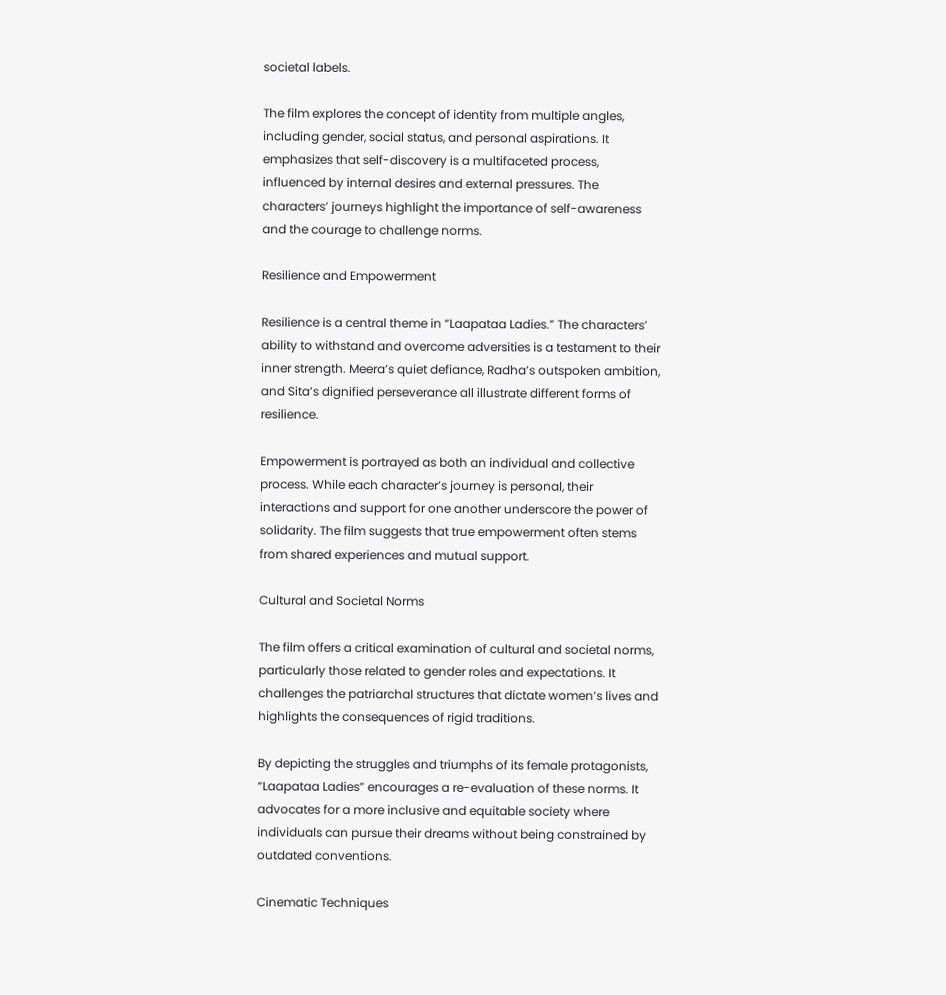societal labels.

The film explores the concept of identity from multiple angles, including gender, social status, and personal aspirations. It emphasizes that self-discovery is a multifaceted process, influenced by internal desires and external pressures. The characters’ journeys highlight the importance of self-awareness and the courage to challenge norms.

Resilience and Empowerment

Resilience is a central theme in “Laapataa Ladies.” The characters’ ability to withstand and overcome adversities is a testament to their inner strength. Meera’s quiet defiance, Radha’s outspoken ambition, and Sita’s dignified perseverance all illustrate different forms of resilience.

Empowerment is portrayed as both an individual and collective process. While each character’s journey is personal, their interactions and support for one another underscore the power of solidarity. The film suggests that true empowerment often stems from shared experiences and mutual support.

Cultural and Societal Norms

The film offers a critical examination of cultural and societal norms, particularly those related to gender roles and expectations. It challenges the patriarchal structures that dictate women’s lives and highlights the consequences of rigid traditions.

By depicting the struggles and triumphs of its female protagonists, “Laapataa Ladies” encourages a re-evaluation of these norms. It advocates for a more inclusive and equitable society where individuals can pursue their dreams without being constrained by outdated conventions.

Cinematic Techniques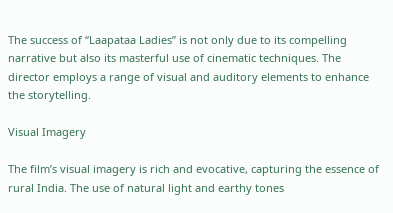The success of “Laapataa Ladies” is not only due to its compelling narrative but also its masterful use of cinematic techniques. The director employs a range of visual and auditory elements to enhance the storytelling.

Visual Imagery

The film’s visual imagery is rich and evocative, capturing the essence of rural India. The use of natural light and earthy tones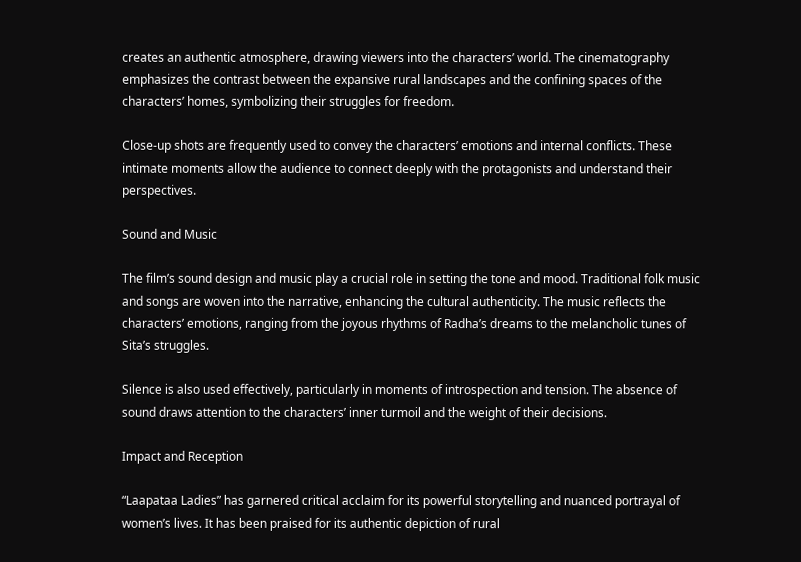creates an authentic atmosphere, drawing viewers into the characters’ world. The cinematography emphasizes the contrast between the expansive rural landscapes and the confining spaces of the characters’ homes, symbolizing their struggles for freedom.

Close-up shots are frequently used to convey the characters’ emotions and internal conflicts. These intimate moments allow the audience to connect deeply with the protagonists and understand their perspectives.

Sound and Music

The film’s sound design and music play a crucial role in setting the tone and mood. Traditional folk music and songs are woven into the narrative, enhancing the cultural authenticity. The music reflects the characters’ emotions, ranging from the joyous rhythms of Radha’s dreams to the melancholic tunes of Sita’s struggles.

Silence is also used effectively, particularly in moments of introspection and tension. The absence of sound draws attention to the characters’ inner turmoil and the weight of their decisions.

Impact and Reception

“Laapataa Ladies” has garnered critical acclaim for its powerful storytelling and nuanced portrayal of women’s lives. It has been praised for its authentic depiction of rural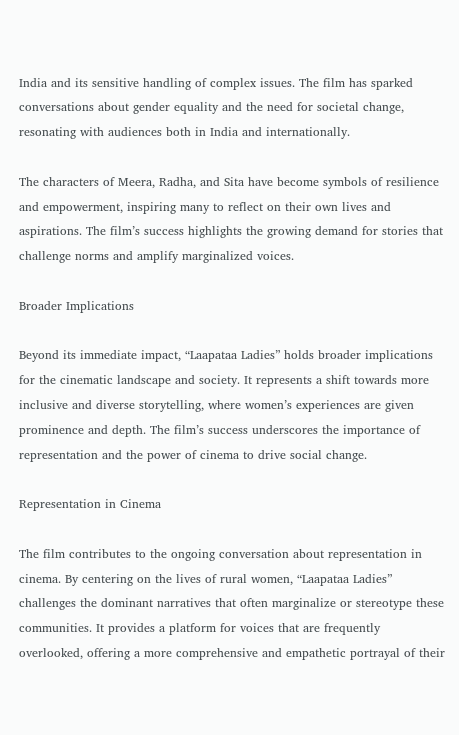India and its sensitive handling of complex issues. The film has sparked conversations about gender equality and the need for societal change, resonating with audiences both in India and internationally.

The characters of Meera, Radha, and Sita have become symbols of resilience and empowerment, inspiring many to reflect on their own lives and aspirations. The film’s success highlights the growing demand for stories that challenge norms and amplify marginalized voices.

Broader Implications

Beyond its immediate impact, “Laapataa Ladies” holds broader implications for the cinematic landscape and society. It represents a shift towards more inclusive and diverse storytelling, where women’s experiences are given prominence and depth. The film’s success underscores the importance of representation and the power of cinema to drive social change.

Representation in Cinema

The film contributes to the ongoing conversation about representation in cinema. By centering on the lives of rural women, “Laapataa Ladies” challenges the dominant narratives that often marginalize or stereotype these communities. It provides a platform for voices that are frequently overlooked, offering a more comprehensive and empathetic portrayal of their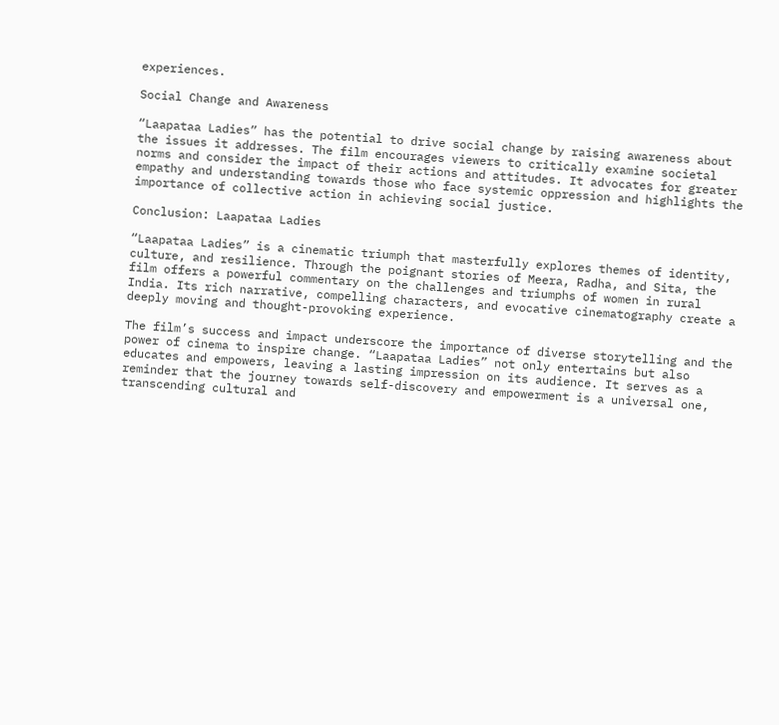experiences.

Social Change and Awareness

“Laapataa Ladies” has the potential to drive social change by raising awareness about the issues it addresses. The film encourages viewers to critically examine societal norms and consider the impact of their actions and attitudes. It advocates for greater empathy and understanding towards those who face systemic oppression and highlights the importance of collective action in achieving social justice.

Conclusion: Laapataa Ladies

“Laapataa Ladies” is a cinematic triumph that masterfully explores themes of identity, culture, and resilience. Through the poignant stories of Meera, Radha, and Sita, the film offers a powerful commentary on the challenges and triumphs of women in rural India. Its rich narrative, compelling characters, and evocative cinematography create a deeply moving and thought-provoking experience.

The film’s success and impact underscore the importance of diverse storytelling and the power of cinema to inspire change. “Laapataa Ladies” not only entertains but also educates and empowers, leaving a lasting impression on its audience. It serves as a reminder that the journey towards self-discovery and empowerment is a universal one, transcending cultural and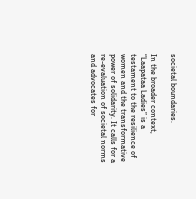societal boundaries.

In the broader context, “Laapataa Ladies” is a testament to the resilience of women and the transformative power of solidarity. It calls for a re-evaluation of societal norms and advocates for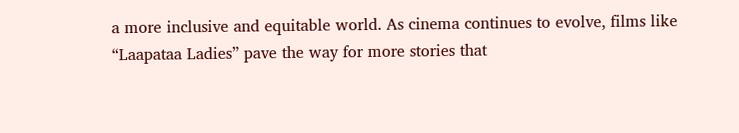a more inclusive and equitable world. As cinema continues to evolve, films like “Laapataa Ladies” pave the way for more stories that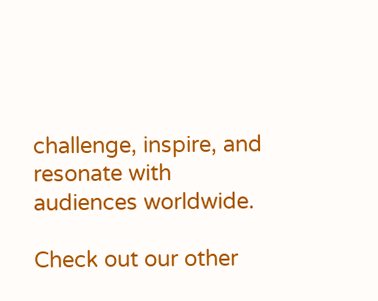challenge, inspire, and resonate with audiences worldwide.

Check out our other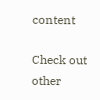content

Check out other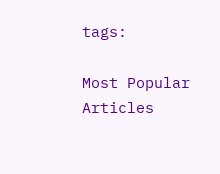tags:

Most Popular Articles